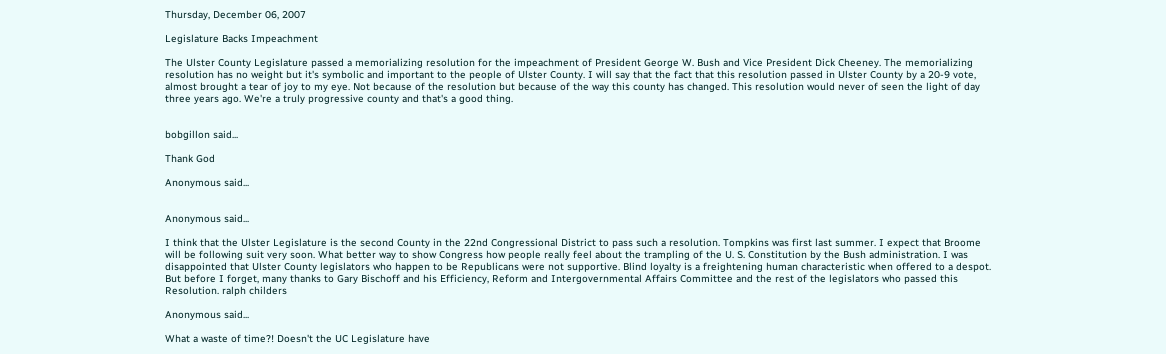Thursday, December 06, 2007

Legislature Backs Impeachment

The Ulster County Legislature passed a memorializing resolution for the impeachment of President George W. Bush and Vice President Dick Cheeney. The memorializing resolution has no weight but it's symbolic and important to the people of Ulster County. I will say that the fact that this resolution passed in Ulster County by a 20-9 vote, almost brought a tear of joy to my eye. Not because of the resolution but because of the way this county has changed. This resolution would never of seen the light of day three years ago. We're a truly progressive county and that's a good thing.


bobgillon said...

Thank God

Anonymous said...


Anonymous said...

I think that the Ulster Legislature is the second County in the 22nd Congressional District to pass such a resolution. Tompkins was first last summer. I expect that Broome will be following suit very soon. What better way to show Congress how people really feel about the trampling of the U. S. Constitution by the Bush administration. I was disappointed that Ulster County legislators who happen to be Republicans were not supportive. Blind loyalty is a freightening human characteristic when offered to a despot. But before I forget, many thanks to Gary Bischoff and his Efficiency, Reform and Intergovernmental Affairs Committee and the rest of the legislators who passed this Resolution. ralph childers

Anonymous said...

What a waste of time?! Doesn't the UC Legislature have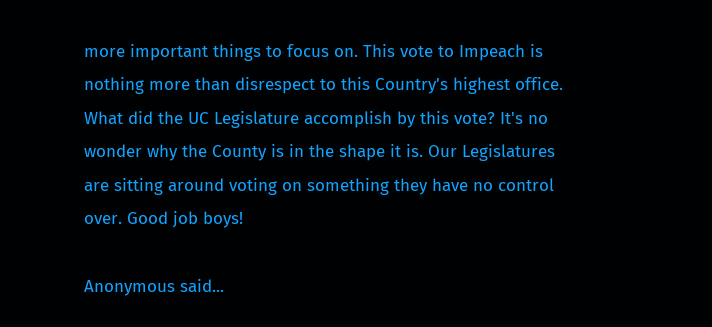more important things to focus on. This vote to Impeach is nothing more than disrespect to this Country's highest office. What did the UC Legislature accomplish by this vote? It's no wonder why the County is in the shape it is. Our Legislatures are sitting around voting on something they have no control over. Good job boys!

Anonymous said...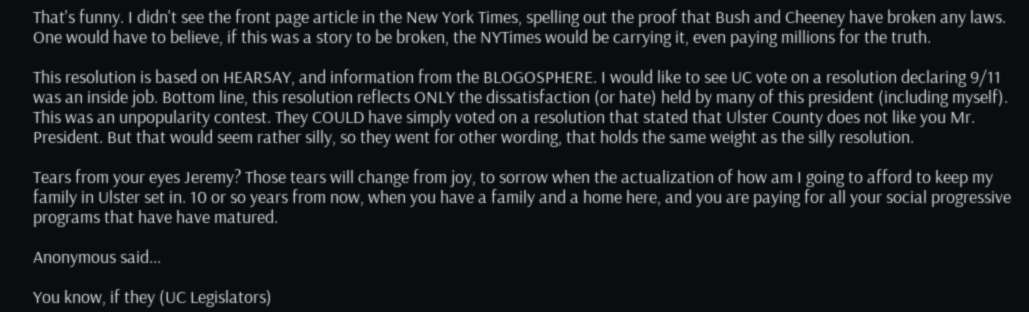That's funny. I didn't see the front page article in the New York Times, spelling out the proof that Bush and Cheeney have broken any laws. One would have to believe, if this was a story to be broken, the NYTimes would be carrying it, even paying millions for the truth.

This resolution is based on HEARSAY, and information from the BLOGOSPHERE. I would like to see UC vote on a resolution declaring 9/11 was an inside job. Bottom line, this resolution reflects ONLY the dissatisfaction (or hate) held by many of this president (including myself). This was an unpopularity contest. They COULD have simply voted on a resolution that stated that Ulster County does not like you Mr. President. But that would seem rather silly, so they went for other wording, that holds the same weight as the silly resolution.

Tears from your eyes Jeremy? Those tears will change from joy, to sorrow when the actualization of how am I going to afford to keep my family in Ulster set in. 10 or so years from now, when you have a family and a home here, and you are paying for all your social progressive programs that have have matured.

Anonymous said...

You know, if they (UC Legislators)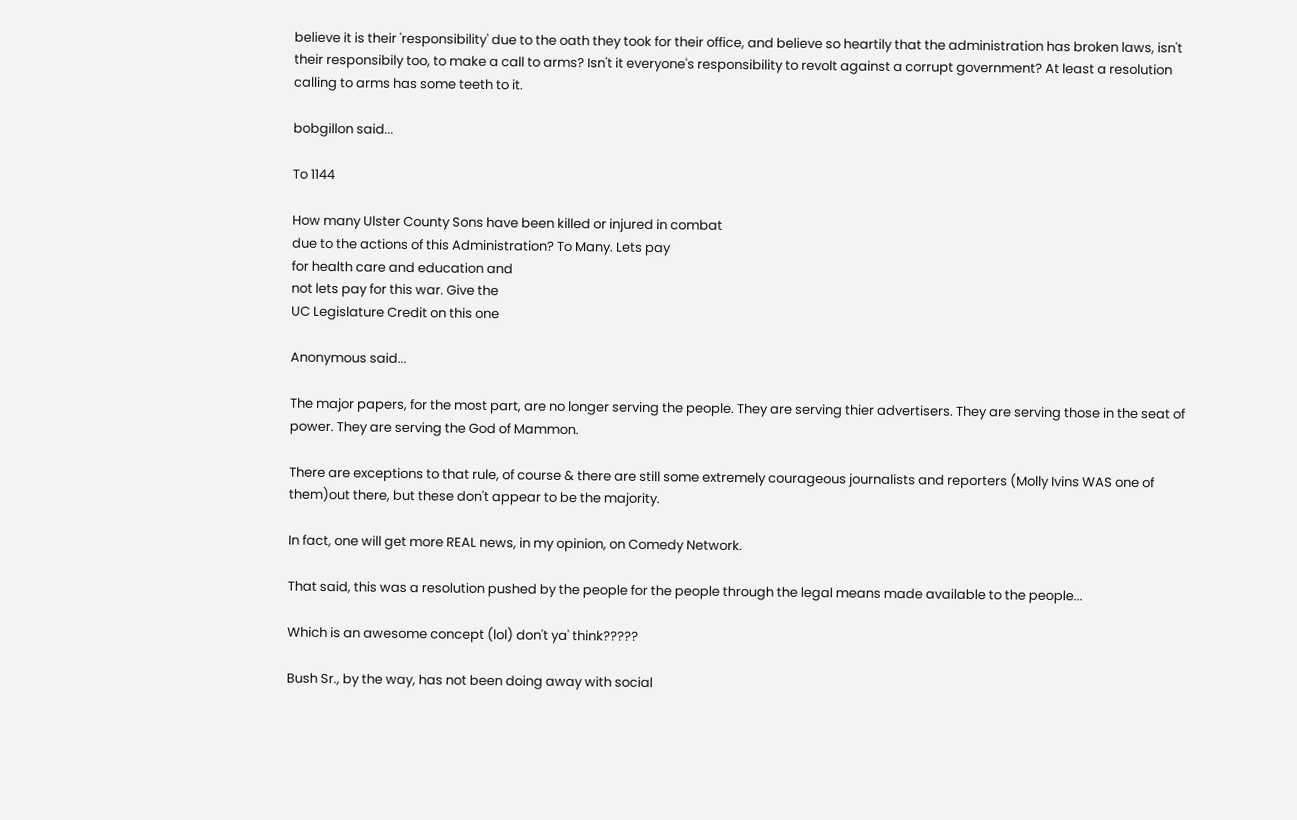believe it is their 'responsibility' due to the oath they took for their office, and believe so heartily that the administration has broken laws, isn't their responsibily too, to make a call to arms? Isn't it everyone's responsibility to revolt against a corrupt government? At least a resolution calling to arms has some teeth to it.

bobgillon said...

To 1144

How many Ulster County Sons have been killed or injured in combat
due to the actions of this Administration? To Many. Lets pay
for health care and education and
not lets pay for this war. Give the
UC Legislature Credit on this one

Anonymous said...

The major papers, for the most part, are no longer serving the people. They are serving thier advertisers. They are serving those in the seat of power. They are serving the God of Mammon.

There are exceptions to that rule, of course & there are still some extremely courageous journalists and reporters (Molly Ivins WAS one of them)out there, but these don't appear to be the majority.

In fact, one will get more REAL news, in my opinion, on Comedy Network.

That said, this was a resolution pushed by the people for the people through the legal means made available to the people...

Which is an awesome concept (lol) don't ya' think?????

Bush Sr., by the way, has not been doing away with social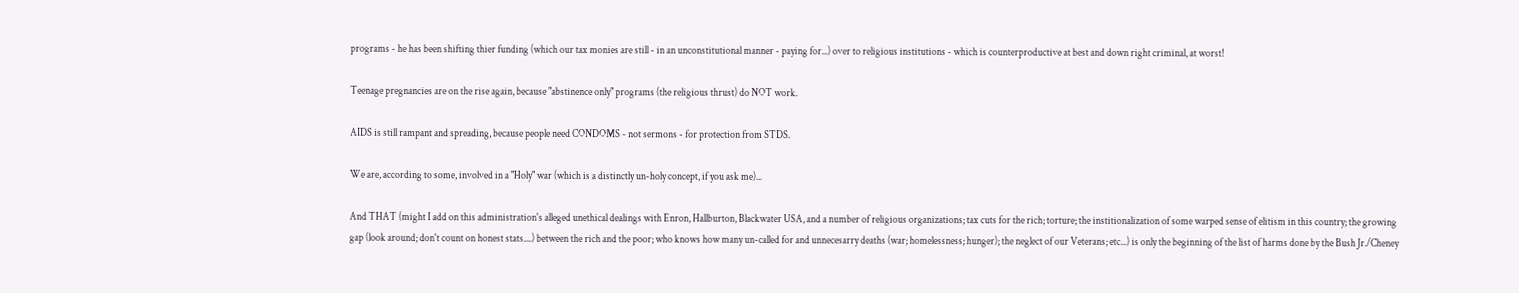programs - he has been shifting thier funding (which our tax monies are still - in an unconstitutional manner - paying for...) over to religious institutions - which is counterproductive at best and down right criminal, at worst!

Teenage pregnancies are on the rise again, because "abstinence only" programs (the religious thrust) do NOT work.

AIDS is still rampant and spreading, because people need CONDOMS - not sermons - for protection from STDS.

We are, according to some, involved in a "Holy" war (which is a distinctly un-holy concept, if you ask me)...

And THAT (might I add on this administration's alleged unethical dealings with Enron, Hallburton, Blackwater USA, and a number of religious organizations; tax cuts for the rich; torture; the institionalization of some warped sense of elitism in this country; the growing gap (look around; don't count on honest stats....) between the rich and the poor; who knows how many un-called for and unnecesarry deaths (war; homelessness; hunger); the neglect of our Veterans; etc...) is only the beginning of the list of harms done by the Bush Jr./Cheney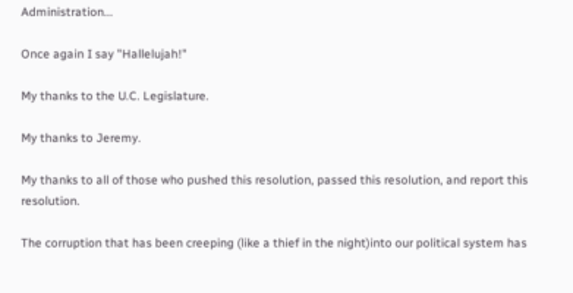Administration...

Once again I say "Hallelujah!"

My thanks to the U.C. Legislature.

My thanks to Jeremy.

My thanks to all of those who pushed this resolution, passed this resolution, and report this resolution.

The corruption that has been creeping (like a thief in the night)into our political system has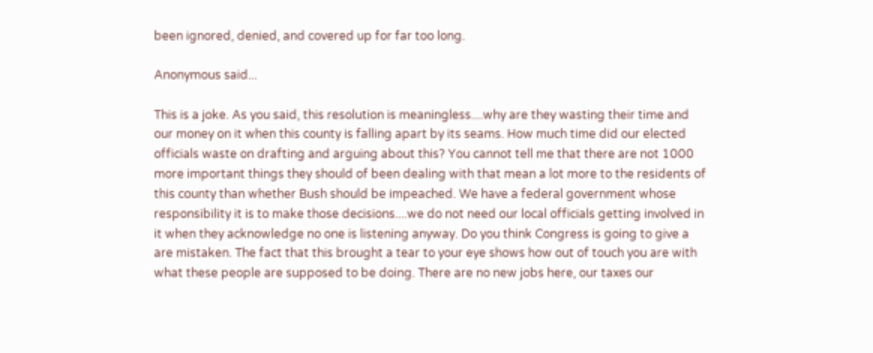been ignored, denied, and covered up for far too long.

Anonymous said...

This is a joke. As you said, this resolution is meaningless....why are they wasting their time and our money on it when this county is falling apart by its seams. How much time did our elected officials waste on drafting and arguing about this? You cannot tell me that there are not 1000 more important things they should of been dealing with that mean a lot more to the residents of this county than whether Bush should be impeached. We have a federal government whose responsibility it is to make those decisions....we do not need our local officials getting involved in it when they acknowledge no one is listening anyway. Do you think Congress is going to give a are mistaken. The fact that this brought a tear to your eye shows how out of touch you are with what these people are supposed to be doing. There are no new jobs here, our taxes our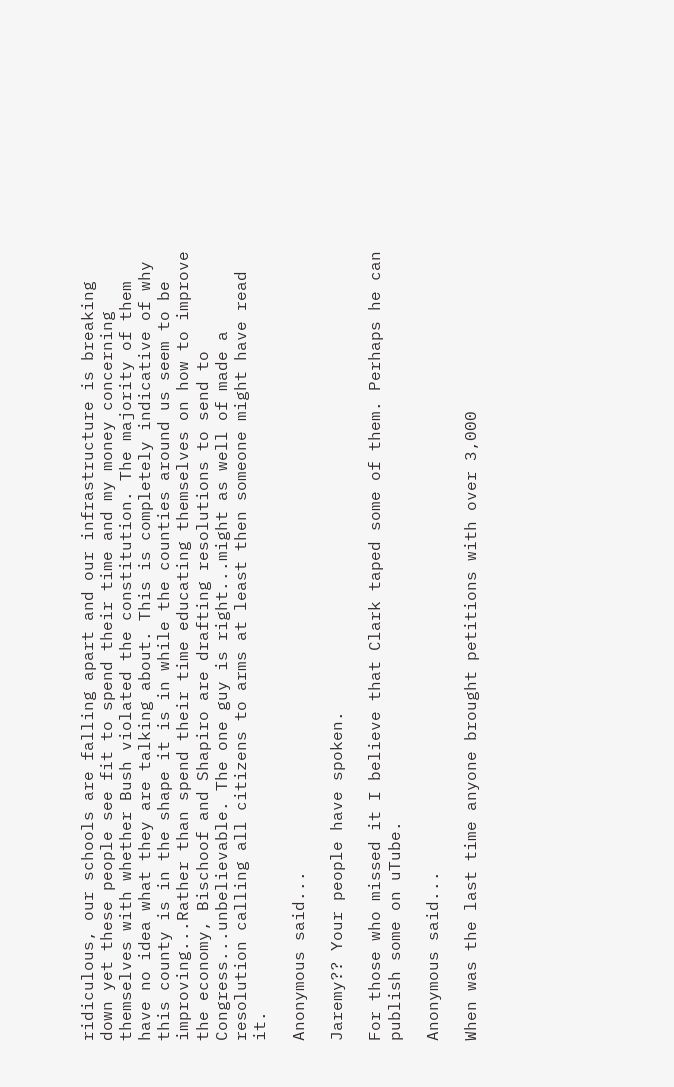ridiculous, our schools are falling apart and our infrastructure is breaking down yet these people see fit to spend their time and my money concerning themselves with whether Bush violated the constitution. The majority of them have no idea what they are talking about. This is completely indicative of why this county is in the shape it is in while the counties around us seem to be improving...Rather than spend their time educating themselves on how to improve the economy, Bischoof and Shapiro are drafting resolutions to send to Congress...unbelievable. The one guy is right...might as well of made a resolution calling all citizens to arms at least then someone might have read it.

Anonymous said...

Jaremy?? Your people have spoken.

For those who missed it I believe that Clark taped some of them. Perhaps he can publish some on uTube.

Anonymous said...

When was the last time anyone brought petitions with over 3,000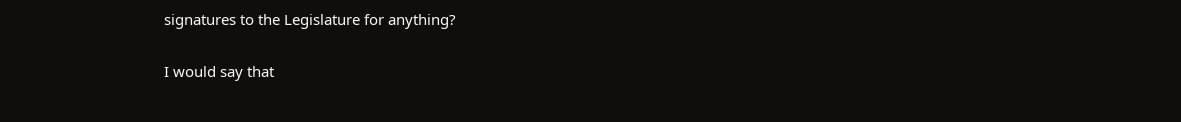signatures to the Legislature for anything?

I would say that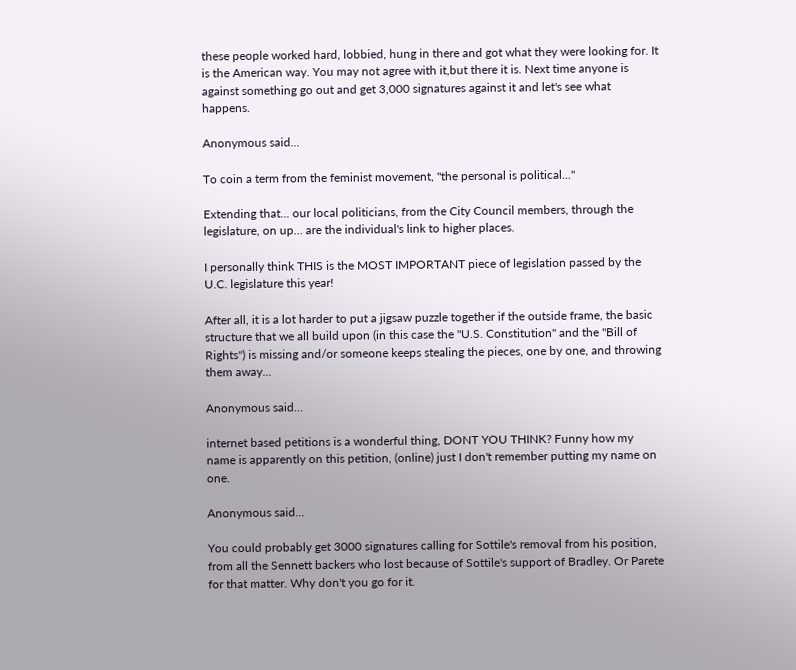these people worked hard, lobbied, hung in there and got what they were looking for. It is the American way. You may not agree with it,but there it is. Next time anyone is against something go out and get 3,000 signatures against it and let's see what happens.

Anonymous said...

To coin a term from the feminist movement, "the personal is political..."

Extending that... our local politicians, from the City Council members, through the legislature, on up... are the individual's link to higher places.

I personally think THIS is the MOST IMPORTANT piece of legislation passed by the U.C. legislature this year!

After all, it is a lot harder to put a jigsaw puzzle together if the outside frame, the basic structure that we all build upon (in this case the "U.S. Constitution" and the "Bill of Rights") is missing and/or someone keeps stealing the pieces, one by one, and throwing them away...

Anonymous said...

internet based petitions is a wonderful thing, DONT YOU THINK? Funny how my name is apparently on this petition, (online) just I don't remember putting my name on one.

Anonymous said...

You could probably get 3000 signatures calling for Sottile's removal from his position, from all the Sennett backers who lost because of Sottile's support of Bradley. Or Parete for that matter. Why don't you go for it.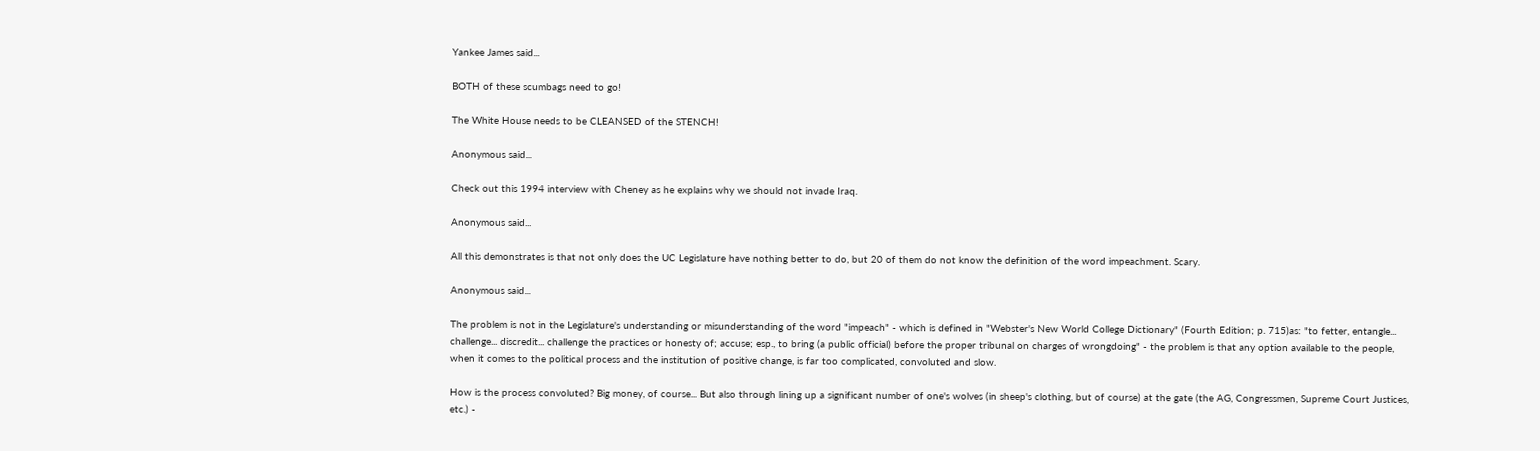Yankee James said...

BOTH of these scumbags need to go!

The White House needs to be CLEANSED of the STENCH!

Anonymous said...

Check out this 1994 interview with Cheney as he explains why we should not invade Iraq.

Anonymous said...

All this demonstrates is that not only does the UC Legislature have nothing better to do, but 20 of them do not know the definition of the word impeachment. Scary.

Anonymous said...

The problem is not in the Legislature's understanding or misunderstanding of the word "impeach" - which is defined in "Webster's New World College Dictionary" (Fourth Edition; p. 715)as: "to fetter, entangle... challenge... discredit... challenge the practices or honesty of; accuse; esp., to bring (a public official) before the proper tribunal on charges of wrongdoing" - the problem is that any option available to the people, when it comes to the political process and the institution of positive change, is far too complicated, convoluted and slow.

How is the process convoluted? Big money, of course... But also through lining up a significant number of one's wolves (in sheep's clothing, but of course) at the gate (the AG, Congressmen, Supreme Court Justices, etc.) -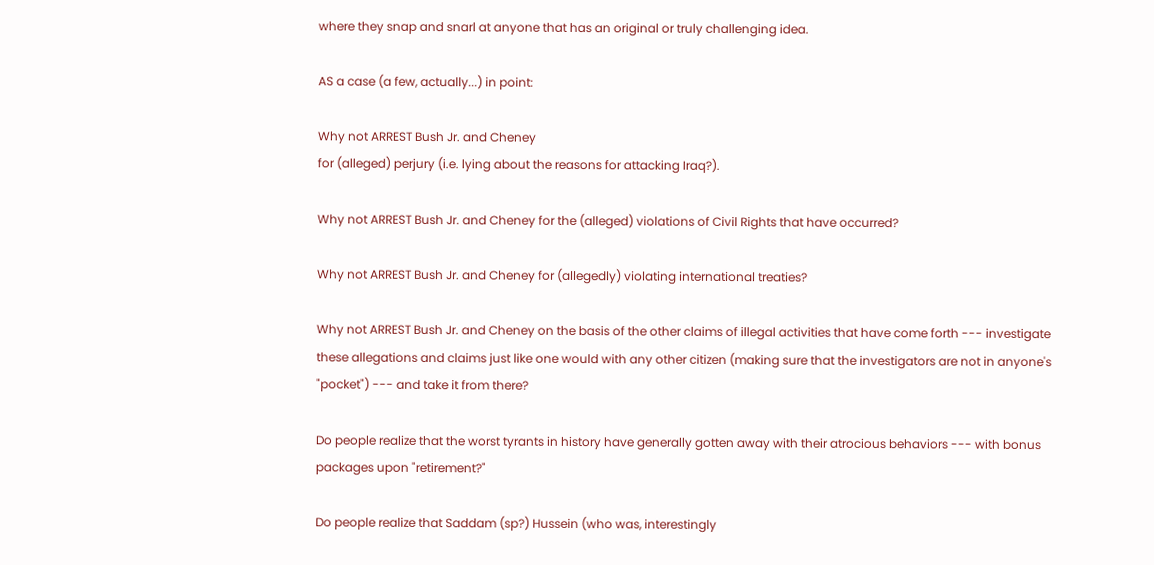where they snap and snarl at anyone that has an original or truly challenging idea.

AS a case (a few, actually...) in point:

Why not ARREST Bush Jr. and Cheney
for (alleged) perjury (i.e. lying about the reasons for attacking Iraq?).

Why not ARREST Bush Jr. and Cheney for the (alleged) violations of Civil Rights that have occurred?

Why not ARREST Bush Jr. and Cheney for (allegedly) violating international treaties?

Why not ARREST Bush Jr. and Cheney on the basis of the other claims of illegal activities that have come forth --- investigate these allegations and claims just like one would with any other citizen (making sure that the investigators are not in anyone's "pocket") --- and take it from there?

Do people realize that the worst tyrants in history have generally gotten away with their atrocious behaviors --- with bonus packages upon "retirement?"

Do people realize that Saddam (sp?) Hussein (who was, interestingly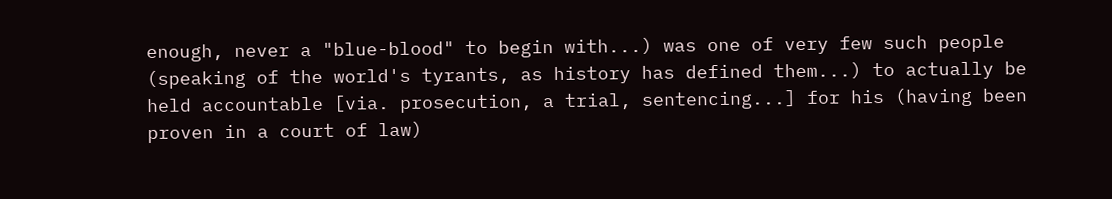enough, never a "blue-blood" to begin with...) was one of very few such people (speaking of the world's tyrants, as history has defined them...) to actually be held accountable [via. prosecution, a trial, sentencing...] for his (having been proven in a court of law)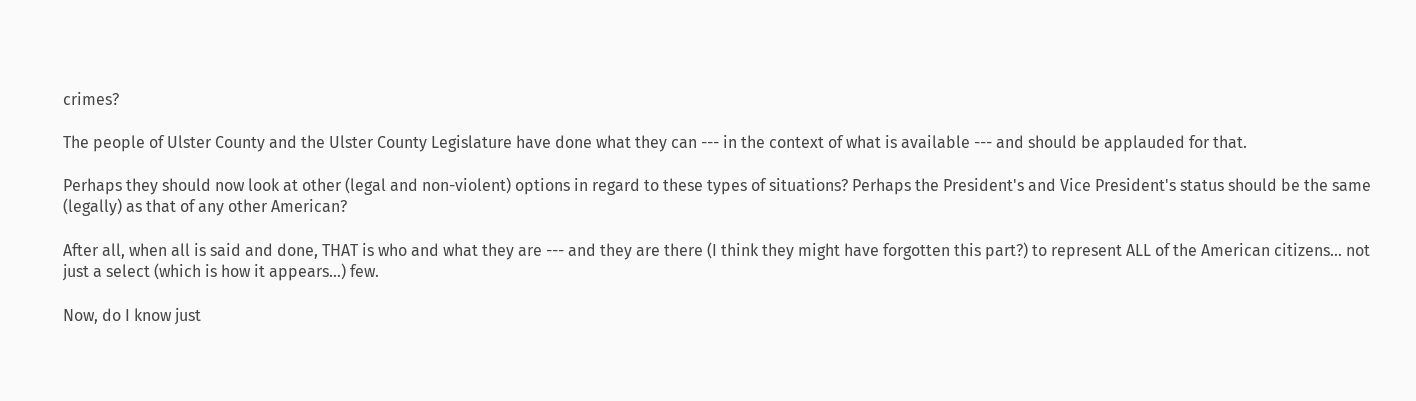crimes?

The people of Ulster County and the Ulster County Legislature have done what they can --- in the context of what is available --- and should be applauded for that.

Perhaps they should now look at other (legal and non-violent) options in regard to these types of situations? Perhaps the President's and Vice President's status should be the same (legally) as that of any other American?

After all, when all is said and done, THAT is who and what they are --- and they are there (I think they might have forgotten this part?) to represent ALL of the American citizens... not just a select (which is how it appears...) few.

Now, do I know just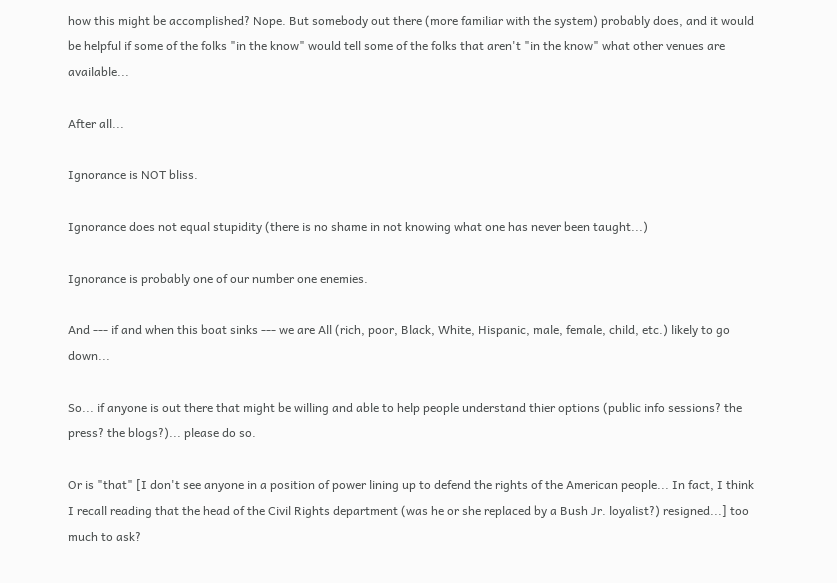how this might be accomplished? Nope. But somebody out there (more familiar with the system) probably does, and it would be helpful if some of the folks "in the know" would tell some of the folks that aren't "in the know" what other venues are available...

After all...

Ignorance is NOT bliss.

Ignorance does not equal stupidity (there is no shame in not knowing what one has never been taught...)

Ignorance is probably one of our number one enemies.

And --- if and when this boat sinks --- we are All (rich, poor, Black, White, Hispanic, male, female, child, etc.) likely to go down...

So... if anyone is out there that might be willing and able to help people understand thier options (public info sessions? the press? the blogs?)... please do so.

Or is "that" [I don't see anyone in a position of power lining up to defend the rights of the American people... In fact, I think I recall reading that the head of the Civil Rights department (was he or she replaced by a Bush Jr. loyalist?) resigned...] too much to ask?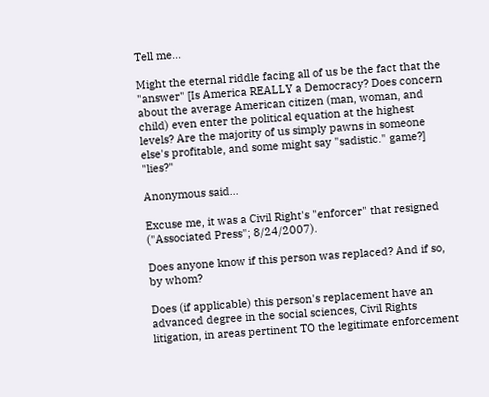Tell me...

Might the eternal riddle facing all of us be the fact that the "answer" [Is America REALLY a Democracy? Does concern about the average American citizen (man, woman, and child) even enter the political equation at the highest levels? Are the majority of us simply pawns in someone else's profitable, and some might say "sadistic." game?] "lies?"

Anonymous said...

Excuse me, it was a Civil Right's "enforcer" that resigned ("Associated Press"; 8/24/2007).

Does anyone know if this person was replaced? And if so, by whom?

Does (if applicable) this person's replacement have an advanced degree in the social sciences, Civil Rights litigation, in areas pertinent TO the legitimate enforcement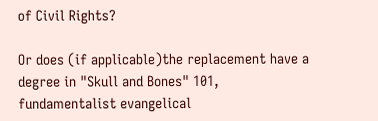of Civil Rights?

Or does (if applicable)the replacement have a degree in "Skull and Bones" 101, fundamentalist evangelical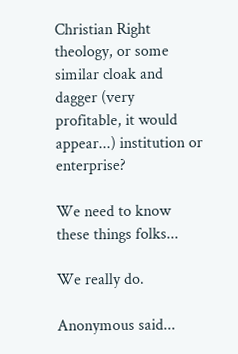Christian Right theology, or some similar cloak and dagger (very profitable, it would appear...) institution or enterprise?

We need to know these things folks...

We really do.

Anonymous said...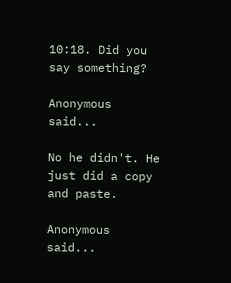10:18. Did you say something?

Anonymous said...

No he didn't. He just did a copy and paste.

Anonymous said...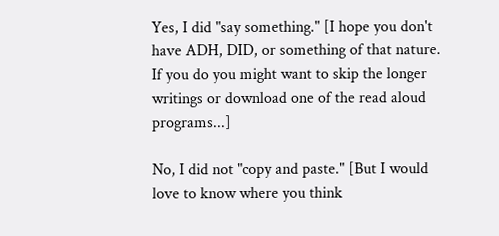Yes, I did "say something." [I hope you don't have ADH, DID, or something of that nature. If you do you might want to skip the longer writings or download one of the read aloud programs...]

No, I did not "copy and paste." [But I would love to know where you think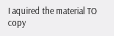I aquired the material TO copy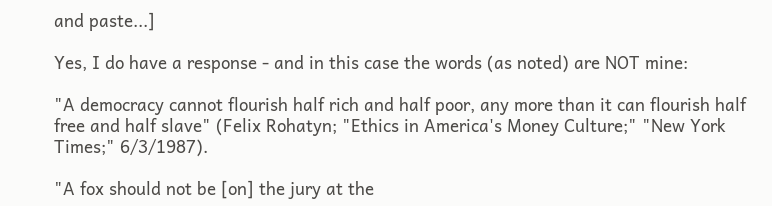and paste...]

Yes, I do have a response - and in this case the words (as noted) are NOT mine:

"A democracy cannot flourish half rich and half poor, any more than it can flourish half free and half slave" (Felix Rohatyn; "Ethics in America's Money Culture;" "New York Times;" 6/3/1987).

"A fox should not be [on] the jury at the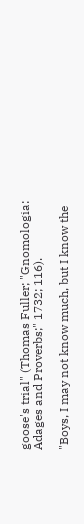goose's trial" (Thomas Fuller; "Gnomologia: Adages and Proverbs;" 1732; 116).

"Boys, I may not know much, but I know the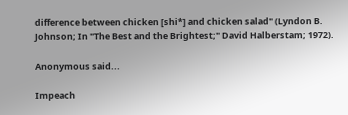difference between chicken [shi*] and chicken salad" (Lyndon B. Johnson; In "The Best and the Brightest;" David Halberstam; 1972).

Anonymous said...

Impeach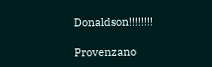Donaldson!!!!!!!!

Provenzano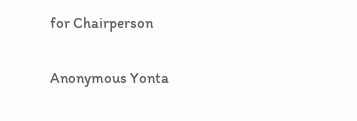for Chairperson

Anonymous Yonta